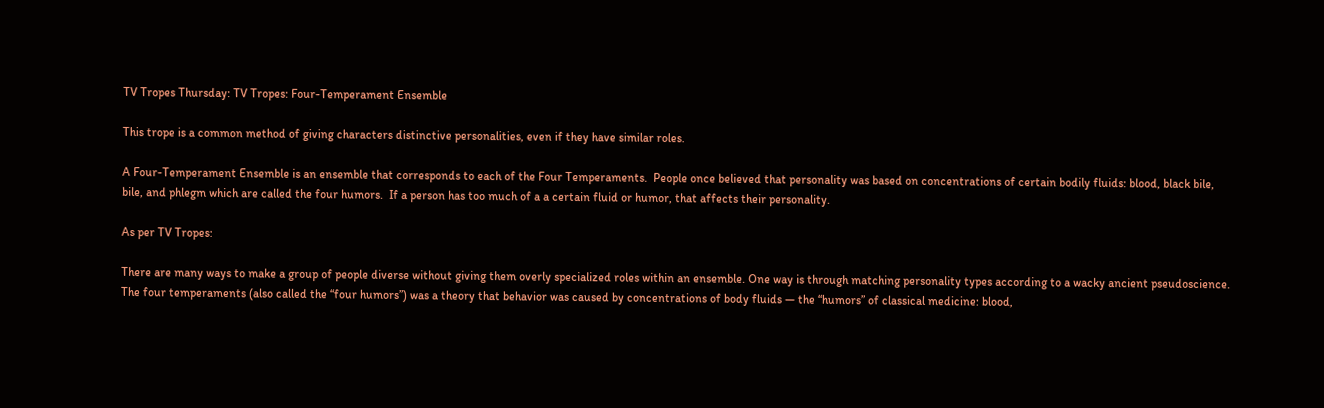TV Tropes Thursday: TV Tropes: Four-Temperament Ensemble

This trope is a common method of giving characters distinctive personalities, even if they have similar roles.

A Four-Temperament Ensemble is an ensemble that corresponds to each of the Four Temperaments.  People once believed that personality was based on concentrations of certain bodily fluids: blood, black bile, bile, and phlegm which are called the four humors.  If a person has too much of a a certain fluid or humor, that affects their personality.

As per TV Tropes:

There are many ways to make a group of people diverse without giving them overly specialized roles within an ensemble. One way is through matching personality types according to a wacky ancient pseudoscience. The four temperaments (also called the “four humors”) was a theory that behavior was caused by concentrations of body fluids — the “humors” of classical medicine: blood,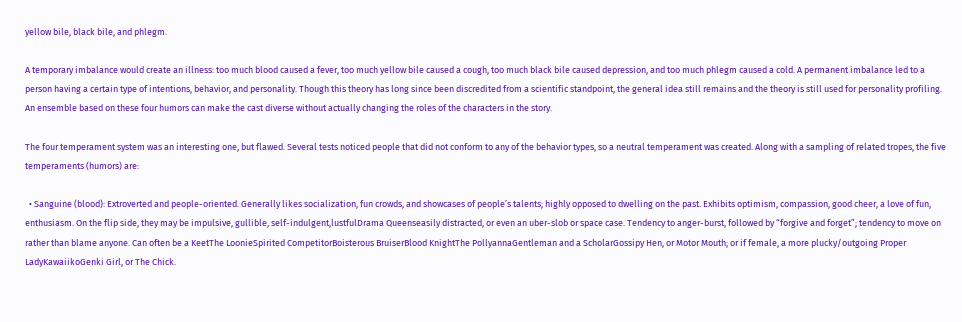yellow bile, black bile, and phlegm.

A temporary imbalance would create an illness: too much blood caused a fever, too much yellow bile caused a cough, too much black bile caused depression, and too much phlegm caused a cold. A permanent imbalance led to a person having a certain type of intentions, behavior, and personality. Though this theory has long since been discredited from a scientific standpoint, the general idea still remains and the theory is still used for personality profiling. An ensemble based on these four humors can make the cast diverse without actually changing the roles of the characters in the story.

The four temperament system was an interesting one, but flawed. Several tests noticed people that did not conform to any of the behavior types, so a neutral temperament was created. Along with a sampling of related tropes, the five temperaments (humors) are:

  • Sanguine (blood): Extroverted and people-oriented. Generally likes socialization, fun crowds, and showcases of people’s talents; highly opposed to dwelling on the past. Exhibits optimism, compassion, good cheer, a love of fun, enthusiasm. On the flip side, they may be impulsive, gullible, self-indulgent,lustfulDrama Queenseasily distracted, or even an uber-slob or space case. Tendency to anger-burst, followed by “forgive and forget”; tendency to move on rather than blame anyone. Can often be a KeetThe LoonieSpirited CompetitorBoisterous BruiserBlood KnightThe PollyannaGentleman and a ScholarGossipy Hen, or Motor Mouth; or if female, a more plucky/outgoing Proper LadyKawaiikoGenki Girl, or The Chick.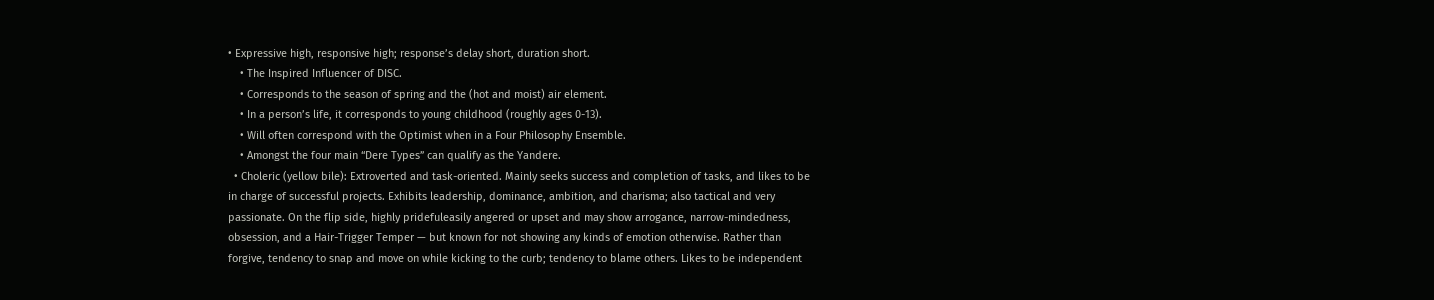• Expressive high, responsive high; response’s delay short, duration short.
    • The Inspired Influencer of DISC.
    • Corresponds to the season of spring and the (hot and moist) air element.
    • In a person’s life, it corresponds to young childhood (roughly ages 0-13).
    • Will often correspond with the Optimist when in a Four Philosophy Ensemble.
    • Amongst the four main “Dere Types” can qualify as the Yandere.
  • Choleric (yellow bile): Extroverted and task-oriented. Mainly seeks success and completion of tasks, and likes to be in charge of successful projects. Exhibits leadership, dominance, ambition, and charisma; also tactical and very passionate. On the flip side, highly pridefuleasily angered or upset and may show arrogance, narrow-mindedness, obsession, and a Hair-Trigger Temper — but known for not showing any kinds of emotion otherwise. Rather than forgive, tendency to snap and move on while kicking to the curb; tendency to blame others. Likes to be independent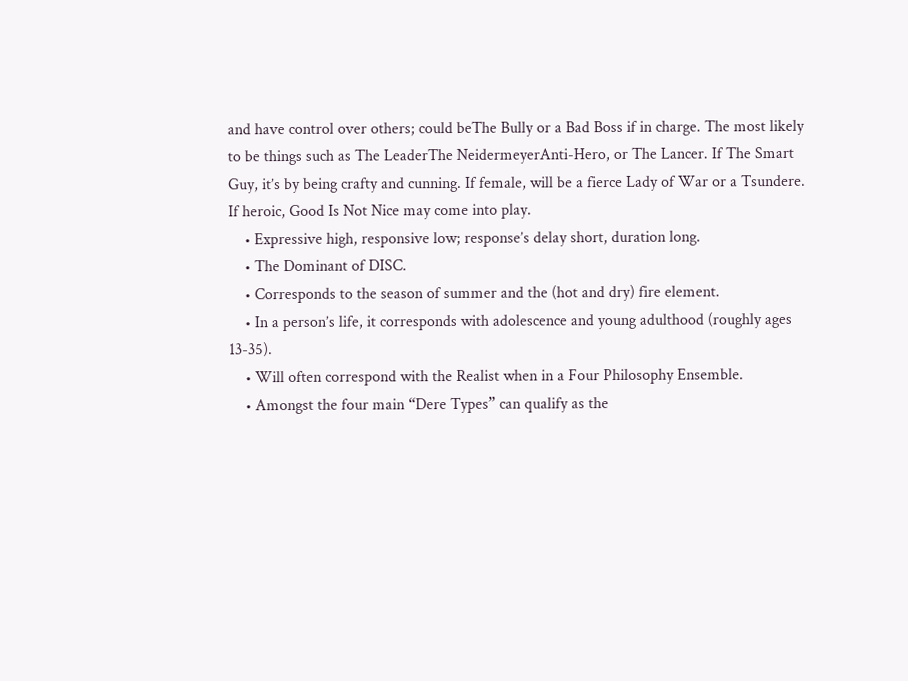and have control over others; could beThe Bully or a Bad Boss if in charge. The most likely to be things such as The LeaderThe NeidermeyerAnti-Hero, or The Lancer. If The Smart Guy, it’s by being crafty and cunning. If female, will be a fierce Lady of War or a Tsundere. If heroic, Good Is Not Nice may come into play.
    • Expressive high, responsive low; response’s delay short, duration long.
    • The Dominant of DISC.
    • Corresponds to the season of summer and the (hot and dry) fire element.
    • In a person’s life, it corresponds with adolescence and young adulthood (roughly ages 13-35).
    • Will often correspond with the Realist when in a Four Philosophy Ensemble.
    • Amongst the four main “Dere Types” can qualify as the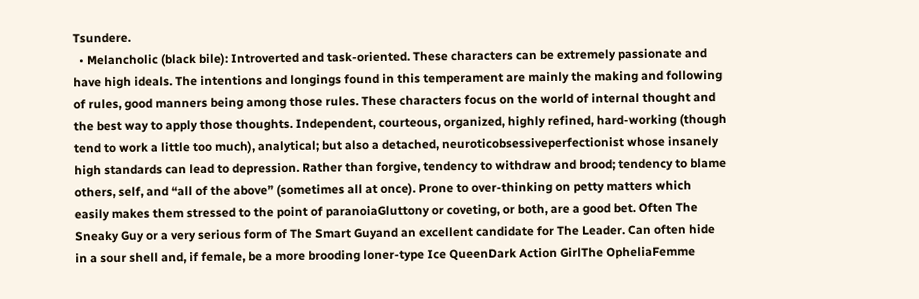Tsundere.
  • Melancholic (black bile): Introverted and task-oriented. These characters can be extremely passionate and have high ideals. The intentions and longings found in this temperament are mainly the making and following of rules, good manners being among those rules. These characters focus on the world of internal thought and the best way to apply those thoughts. Independent, courteous, organized, highly refined, hard-working (though tend to work a little too much), analytical; but also a detached, neuroticobsessiveperfectionist whose insanely high standards can lead to depression. Rather than forgive, tendency to withdraw and brood; tendency to blame others, self, and “all of the above” (sometimes all at once). Prone to over-thinking on petty matters which easily makes them stressed to the point of paranoiaGluttony or coveting, or both, are a good bet. Often The Sneaky Guy or a very serious form of The Smart Guyand an excellent candidate for The Leader. Can often hide in a sour shell and, if female, be a more brooding loner-type Ice QueenDark Action GirlThe OpheliaFemme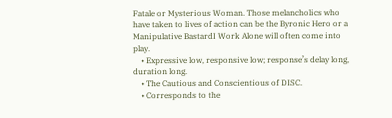Fatale or Mysterious Woman. Those melancholics who have taken to lives of action can be the Byronic Hero or a Manipulative BastardI Work Alone will often come into play.
    • Expressive low, responsive low; response’s delay long, duration long.
    • The Cautious and Conscientious of DISC.
    • Corresponds to the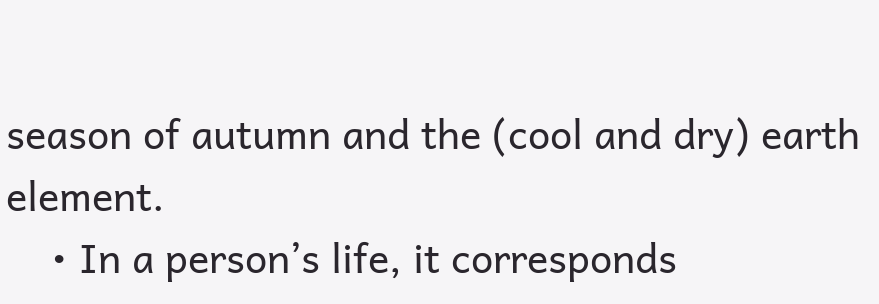season of autumn and the (cool and dry) earth element.
    • In a person’s life, it corresponds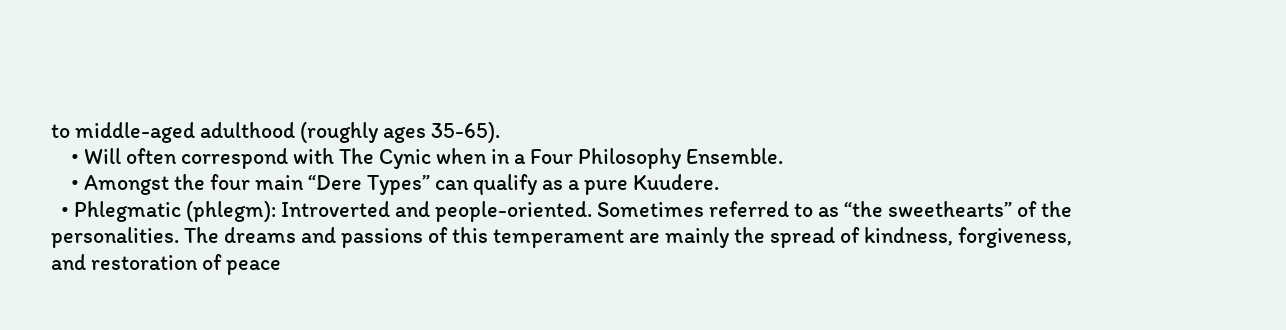to middle-aged adulthood (roughly ages 35-65).
    • Will often correspond with The Cynic when in a Four Philosophy Ensemble.
    • Amongst the four main “Dere Types” can qualify as a pure Kuudere.
  • Phlegmatic (phlegm): Introverted and people-oriented. Sometimes referred to as “the sweethearts” of the personalities. The dreams and passions of this temperament are mainly the spread of kindness, forgiveness, and restoration of peace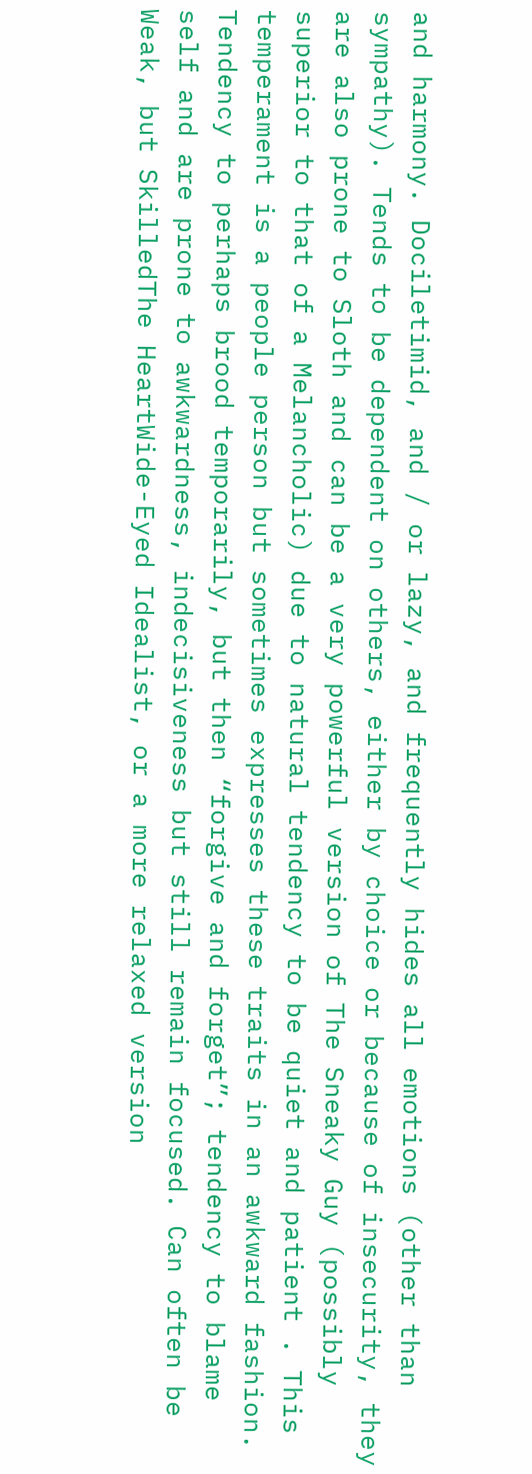and harmony. Dociletimid, and / or lazy, and frequently hides all emotions (other than sympathy). Tends to be dependent on others, either by choice or because of insecurity, they are also prone to Sloth and can be a very powerful version of The Sneaky Guy (possibly superior to that of a Melancholic) due to natural tendency to be quiet and patient . This temperament is a people person but sometimes expresses these traits in an awkward fashion. Tendency to perhaps brood temporarily, but then “forgive and forget”; tendency to blame self and are prone to awkwardness, indecisiveness but still remain focused. Can often be Weak, but SkilledThe HeartWide-Eyed Idealist, or a more relaxed version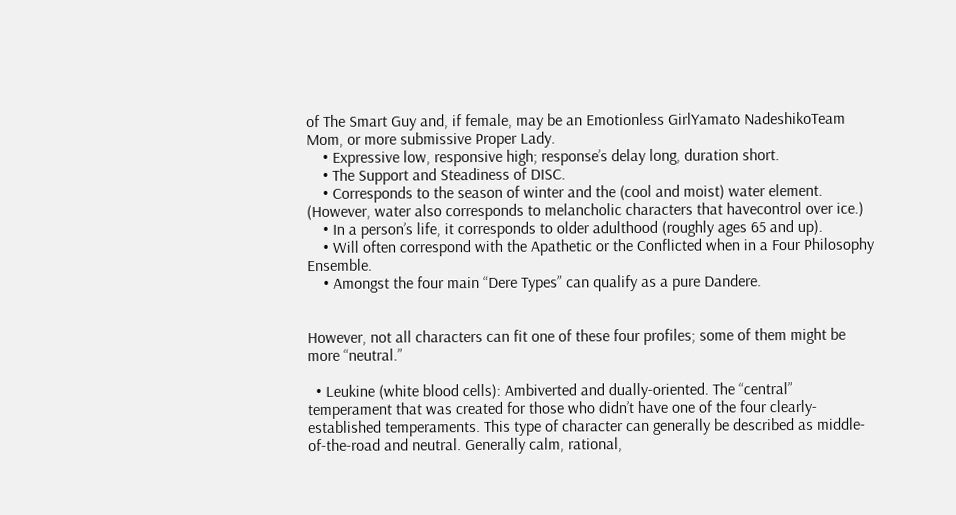of The Smart Guy and, if female, may be an Emotionless GirlYamato NadeshikoTeam Mom, or more submissive Proper Lady.
    • Expressive low, responsive high; response’s delay long, duration short.
    • The Support and Steadiness of DISC.
    • Corresponds to the season of winter and the (cool and moist) water element. (However, water also corresponds to melancholic characters that havecontrol over ice.)
    • In a person’s life, it corresponds to older adulthood (roughly ages 65 and up).
    • Will often correspond with the Apathetic or the Conflicted when in a Four Philosophy Ensemble.
    • Amongst the four main “Dere Types” can qualify as a pure Dandere.


However, not all characters can fit one of these four profiles; some of them might be more “neutral.”

  • Leukine (white blood cells): Ambiverted and dually-oriented. The “central” temperament that was created for those who didn’t have one of the four clearly-established temperaments. This type of character can generally be described as middle-of-the-road and neutral. Generally calm, rational,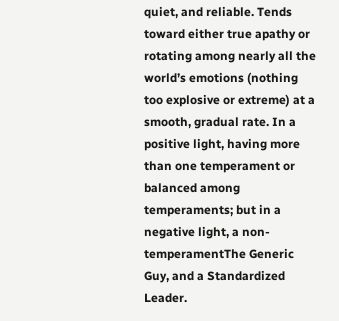quiet, and reliable. Tends toward either true apathy or rotating among nearly all the world’s emotions (nothing too explosive or extreme) at a smooth, gradual rate. In a positive light, having more than one temperament or balanced among temperaments; but in a negative light, a non-temperamentThe Generic Guy, and a Standardized Leader.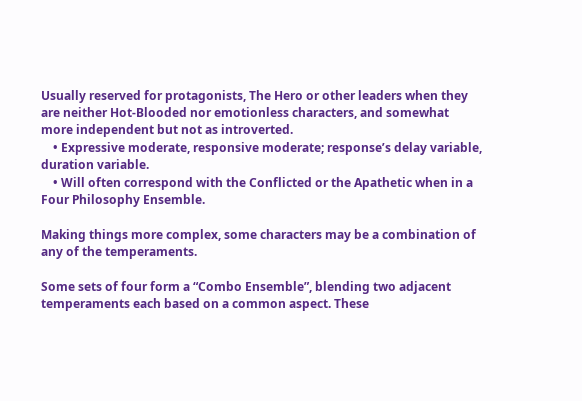Usually reserved for protagonists, The Hero or other leaders when they are neither Hot-Blooded nor emotionless characters, and somewhat more independent but not as introverted.
    • Expressive moderate, responsive moderate; response’s delay variable, duration variable.
    • Will often correspond with the Conflicted or the Apathetic when in a Four Philosophy Ensemble.

Making things more complex, some characters may be a combination of any of the temperaments.

Some sets of four form a “Combo Ensemble”, blending two adjacent temperaments each based on a common aspect. These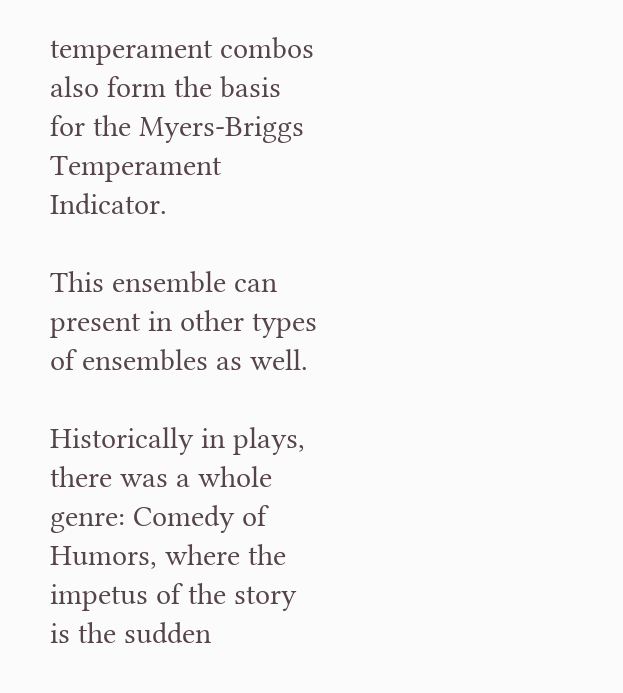temperament combos also form the basis for the Myers-Briggs Temperament Indicator.

This ensemble can present in other types of ensembles as well.

Historically in plays, there was a whole genre: Comedy of Humors, where the impetus of the story is the sudden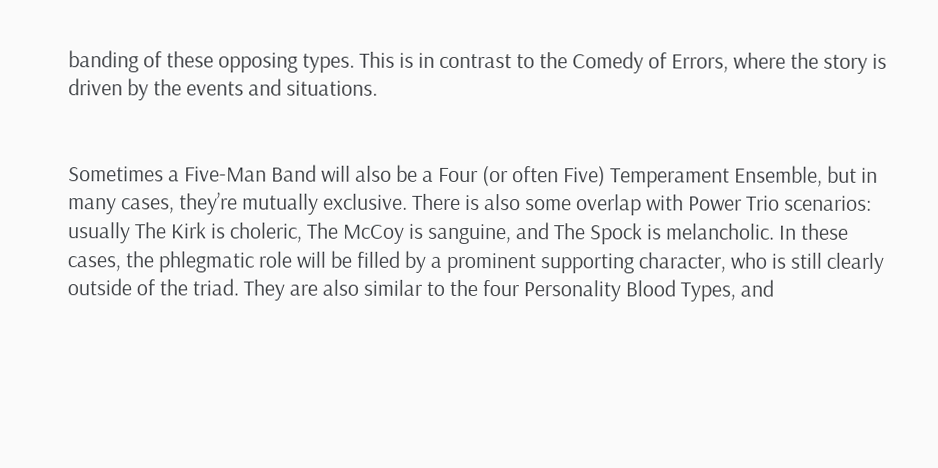banding of these opposing types. This is in contrast to the Comedy of Errors, where the story is driven by the events and situations.


Sometimes a Five-Man Band will also be a Four (or often Five) Temperament Ensemble, but in many cases, they’re mutually exclusive. There is also some overlap with Power Trio scenarios: usually The Kirk is choleric, The McCoy is sanguine, and The Spock is melancholic. In these cases, the phlegmatic role will be filled by a prominent supporting character, who is still clearly outside of the triad. They are also similar to the four Personality Blood Types, and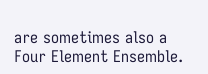are sometimes also a Four Element Ensemble.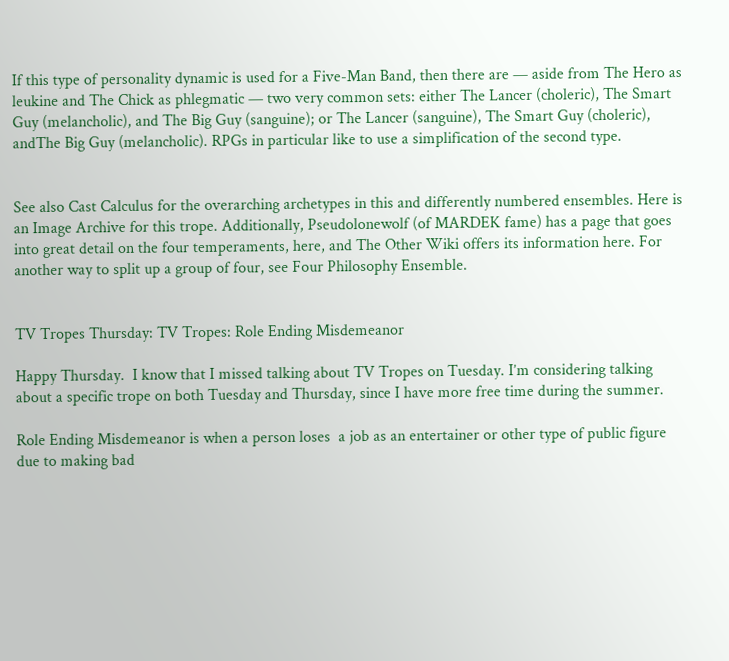If this type of personality dynamic is used for a Five-Man Band, then there are — aside from The Hero as leukine and The Chick as phlegmatic — two very common sets: either The Lancer (choleric), The Smart Guy (melancholic), and The Big Guy (sanguine); or The Lancer (sanguine), The Smart Guy (choleric), andThe Big Guy (melancholic). RPGs in particular like to use a simplification of the second type.


See also Cast Calculus for the overarching archetypes in this and differently numbered ensembles. Here is an Image Archive for this trope. Additionally, Pseudolonewolf (of MARDEK fame) has a page that goes into great detail on the four temperaments, here, and The Other Wiki offers its information here. For another way to split up a group of four, see Four Philosophy Ensemble.


TV Tropes Thursday: TV Tropes: Role Ending Misdemeanor

Happy Thursday.  I know that I missed talking about TV Tropes on Tuesday. I’m considering talking about a specific trope on both Tuesday and Thursday, since I have more free time during the summer.

Role Ending Misdemeanor is when a person loses  a job as an entertainer or other type of public figure due to making bad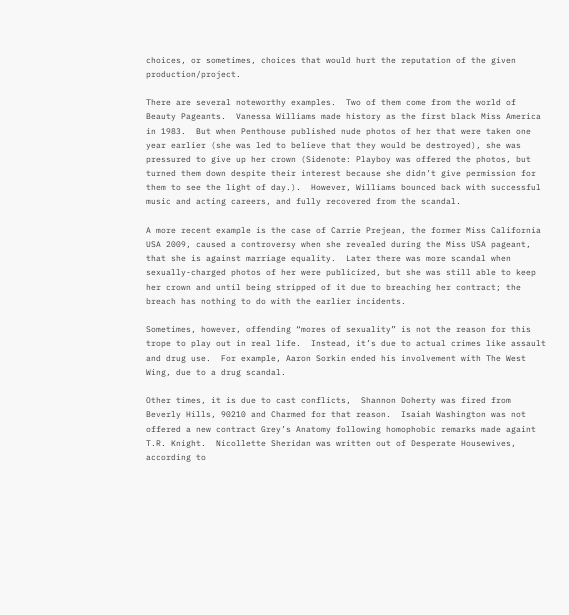choices, or sometimes, choices that would hurt the reputation of the given production/project.

There are several noteworthy examples.  Two of them come from the world of Beauty Pageants.  Vanessa Williams made history as the first black Miss America in 1983.  But when Penthouse published nude photos of her that were taken one year earlier (she was led to believe that they would be destroyed), she was pressured to give up her crown (Sidenote: Playboy was offered the photos, but turned them down despite their interest because she didn’t give permission for them to see the light of day.).  However, Williams bounced back with successful music and acting careers, and fully recovered from the scandal.

A more recent example is the case of Carrie Prejean, the former Miss California USA 2009, caused a controversy when she revealed during the Miss USA pageant, that she is against marriage equality.  Later there was more scandal when sexually-charged photos of her were publicized, but she was still able to keep her crown and until being stripped of it due to breaching her contract; the breach has nothing to do with the earlier incidents.

Sometimes, however, offending “mores of sexuality” is not the reason for this trope to play out in real life.  Instead, it’s due to actual crimes like assault and drug use.  For example, Aaron Sorkin ended his involvement with The West Wing, due to a drug scandal.

Other times, it is due to cast conflicts,  Shannon Doherty was fired from Beverly Hills, 90210 and Charmed for that reason.  Isaiah Washington was not offered a new contract Grey’s Anatomy following homophobic remarks made againt T.R. Knight.  Nicollette Sheridan was written out of Desperate Housewives, according to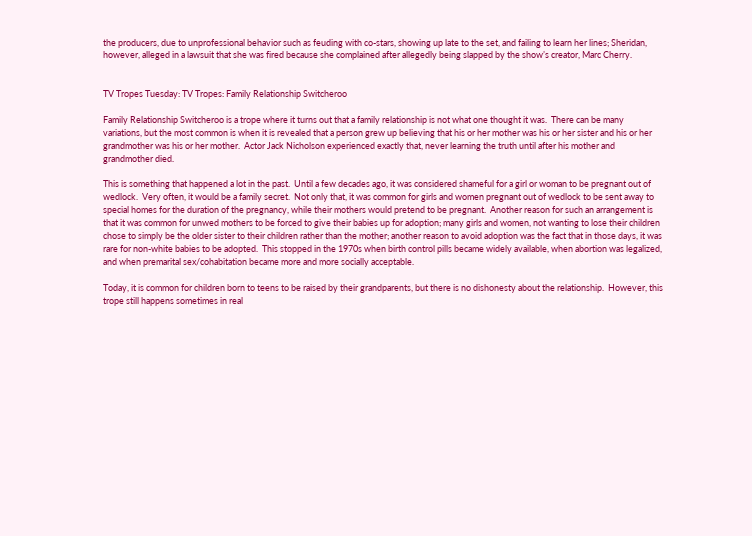the producers, due to unprofessional behavior such as feuding with co-stars, showing up late to the set, and failing to learn her lines; Sheridan, however, alleged in a lawsuit that she was fired because she complained after allegedly being slapped by the show’s creator, Marc Cherry.


TV Tropes Tuesday: TV Tropes: Family Relationship Switcheroo

Family Relationship Switcheroo is a trope where it turns out that a family relationship is not what one thought it was.  There can be many variations, but the most common is when it is revealed that a person grew up believing that his or her mother was his or her sister and his or her grandmother was his or her mother.  Actor Jack Nicholson experienced exactly that, never learning the truth until after his mother and grandmother died.

This is something that happened a lot in the past.  Until a few decades ago, it was considered shameful for a girl or woman to be pregnant out of wedlock.  Very often, it would be a family secret.  Not only that, it was common for girls and women pregnant out of wedlock to be sent away to special homes for the duration of the pregnancy, while their mothers would pretend to be pregnant.  Another reason for such an arrangement is that it was common for unwed mothers to be forced to give their babies up for adoption; many girls and women, not wanting to lose their children chose to simply be the older sister to their children rather than the mother; another reason to avoid adoption was the fact that in those days, it was rare for non-white babies to be adopted.  This stopped in the 1970s when birth control pills became widely available, when abortion was legalized, and when premarital sex/cohabitation became more and more socially acceptable.

Today, it is common for children born to teens to be raised by their grandparents, but there is no dishonesty about the relationship.  However, this trope still happens sometimes in real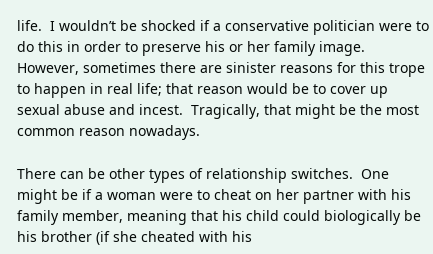life.  I wouldn’t be shocked if a conservative politician were to do this in order to preserve his or her family image.  However, sometimes there are sinister reasons for this trope to happen in real life; that reason would be to cover up sexual abuse and incest.  Tragically, that might be the most common reason nowadays.

There can be other types of relationship switches.  One might be if a woman were to cheat on her partner with his family member, meaning that his child could biologically be his brother (if she cheated with his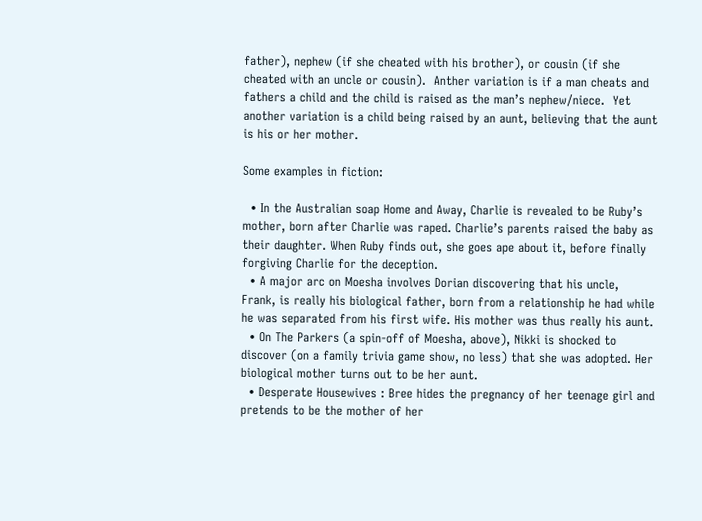father), nephew (if she cheated with his brother), or cousin (if she cheated with an uncle or cousin).  Anther variation is if a man cheats and fathers a child and the child is raised as the man’s nephew/niece.  Yet another variation is a child being raised by an aunt, believing that the aunt is his or her mother.

Some examples in fiction:

  • In the Australian soap Home and Away, Charlie is revealed to be Ruby’s mother, born after Charlie was raped. Charlie’s parents raised the baby as their daughter. When Ruby finds out, she goes ape about it, before finally forgiving Charlie for the deception.
  • A major arc on Moesha involves Dorian discovering that his uncle, Frank, is really his biological father, born from a relationship he had while he was separated from his first wife. His mother was thus really his aunt.
  • On The Parkers (a spin-off of Moesha, above), Nikki is shocked to discover (on a family trivia game show, no less) that she was adopted. Her biological mother turns out to be her aunt.
  • Desperate Housewives : Bree hides the pregnancy of her teenage girl and pretends to be the mother of her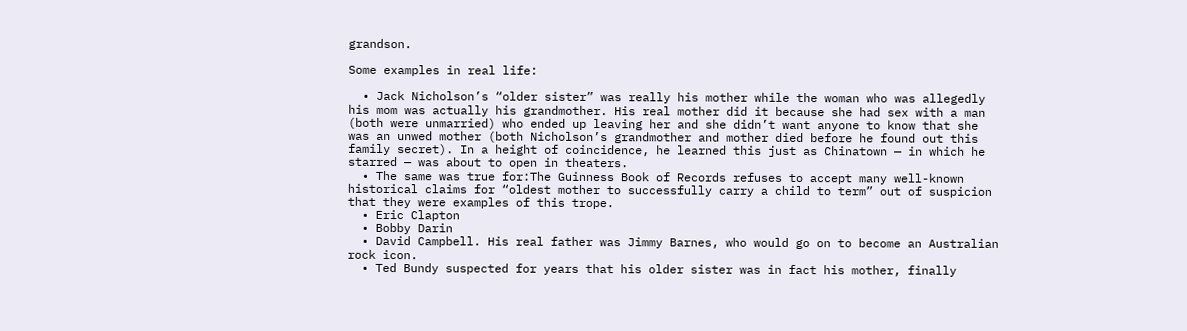grandson.

Some examples in real life:

  • Jack Nicholson’s “older sister” was really his mother while the woman who was allegedly his mom was actually his grandmother. His real mother did it because she had sex with a man (both were unmarried) who ended up leaving her and she didn’t want anyone to know that she was an unwed mother (both Nicholson’s grandmother and mother died before he found out this family secret). In a height of coincidence, he learned this just as Chinatown — in which he starred — was about to open in theaters.
  • The same was true for:The Guinness Book of Records refuses to accept many well-known historical claims for “oldest mother to successfully carry a child to term” out of suspicion that they were examples of this trope.
  • Eric Clapton
  • Bobby Darin
  • David Campbell. His real father was Jimmy Barnes, who would go on to become an Australian rock icon.
  • Ted Bundy suspected for years that his older sister was in fact his mother, finally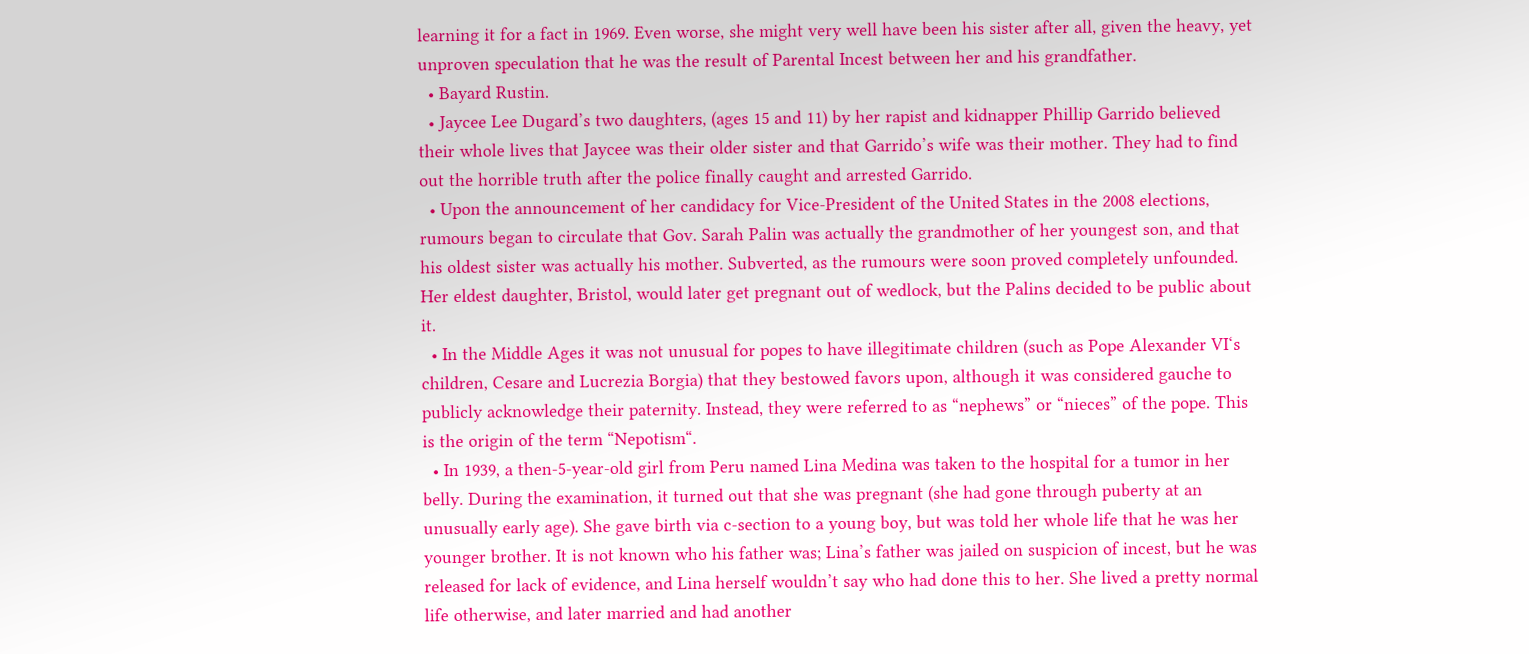learning it for a fact in 1969. Even worse, she might very well have been his sister after all, given the heavy, yet unproven speculation that he was the result of Parental Incest between her and his grandfather.
  • Bayard Rustin.
  • Jaycee Lee Dugard’s two daughters, (ages 15 and 11) by her rapist and kidnapper Phillip Garrido believed their whole lives that Jaycee was their older sister and that Garrido’s wife was their mother. They had to find out the horrible truth after the police finally caught and arrested Garrido.
  • Upon the announcement of her candidacy for Vice-President of the United States in the 2008 elections, rumours began to circulate that Gov. Sarah Palin was actually the grandmother of her youngest son, and that his oldest sister was actually his mother. Subverted, as the rumours were soon proved completely unfounded. Her eldest daughter, Bristol, would later get pregnant out of wedlock, but the Palins decided to be public about it.
  • In the Middle Ages it was not unusual for popes to have illegitimate children (such as Pope Alexander VI‘s children, Cesare and Lucrezia Borgia) that they bestowed favors upon, although it was considered gauche to publicly acknowledge their paternity. Instead, they were referred to as “nephews” or “nieces” of the pope. This is the origin of the term “Nepotism“.
  • In 1939, a then-5-year-old girl from Peru named Lina Medina was taken to the hospital for a tumor in her belly. During the examination, it turned out that she was pregnant (she had gone through puberty at an unusually early age). She gave birth via c-section to a young boy, but was told her whole life that he was her younger brother. It is not known who his father was; Lina’s father was jailed on suspicion of incest, but he was released for lack of evidence, and Lina herself wouldn’t say who had done this to her. She lived a pretty normal life otherwise, and later married and had another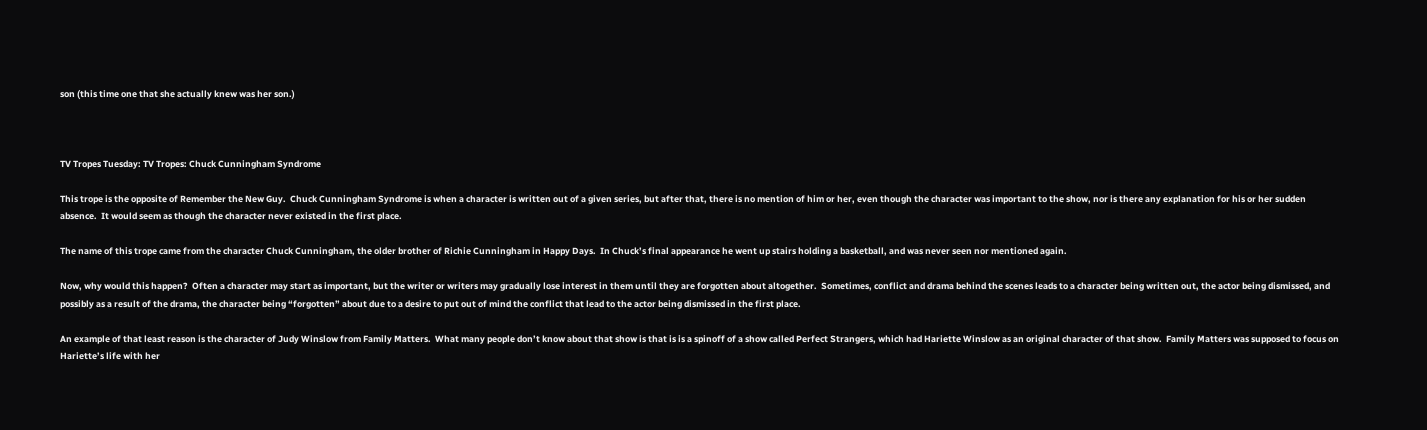son (this time one that she actually knew was her son.)



TV Tropes Tuesday: TV Tropes: Chuck Cunningham Syndrome

This trope is the opposite of Remember the New Guy.  Chuck Cunningham Syndrome is when a character is written out of a given series, but after that, there is no mention of him or her, even though the character was important to the show, nor is there any explanation for his or her sudden absence.  It would seem as though the character never existed in the first place.

The name of this trope came from the character Chuck Cunningham, the older brother of Richie Cunningham in Happy Days.  In Chuck’s final appearance he went up stairs holding a basketball, and was never seen nor mentioned again.

Now, why would this happen?  Often a character may start as important, but the writer or writers may gradually lose interest in them until they are forgotten about altogether.  Sometimes, conflict and drama behind the scenes leads to a character being written out, the actor being dismissed, and possibly as a result of the drama, the character being “forgotten” about due to a desire to put out of mind the conflict that lead to the actor being dismissed in the first place.

An example of that least reason is the character of Judy Winslow from Family Matters.  What many people don’t know about that show is that is is a spinoff of a show called Perfect Strangers, which had Hariette Winslow as an original character of that show.  Family Matters was supposed to focus on Hariette’s life with her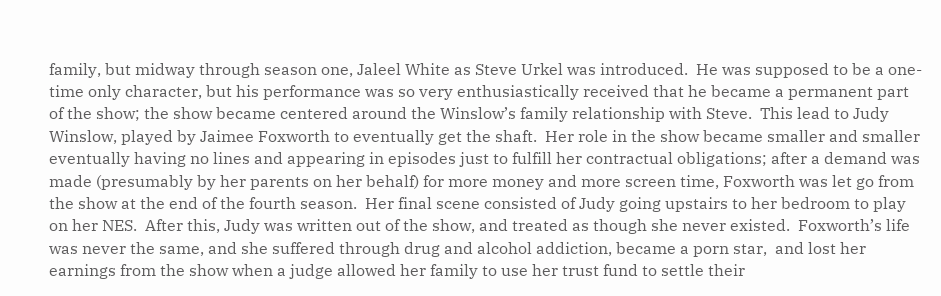family, but midway through season one, Jaleel White as Steve Urkel was introduced.  He was supposed to be a one-time only character, but his performance was so very enthusiastically received that he became a permanent part of the show; the show became centered around the Winslow’s family relationship with Steve.  This lead to Judy Winslow, played by Jaimee Foxworth to eventually get the shaft.  Her role in the show became smaller and smaller eventually having no lines and appearing in episodes just to fulfill her contractual obligations; after a demand was made (presumably by her parents on her behalf) for more money and more screen time, Foxworth was let go from the show at the end of the fourth season.  Her final scene consisted of Judy going upstairs to her bedroom to play on her NES.  After this, Judy was written out of the show, and treated as though she never existed.  Foxworth’s life was never the same, and she suffered through drug and alcohol addiction, became a porn star,  and lost her earnings from the show when a judge allowed her family to use her trust fund to settle their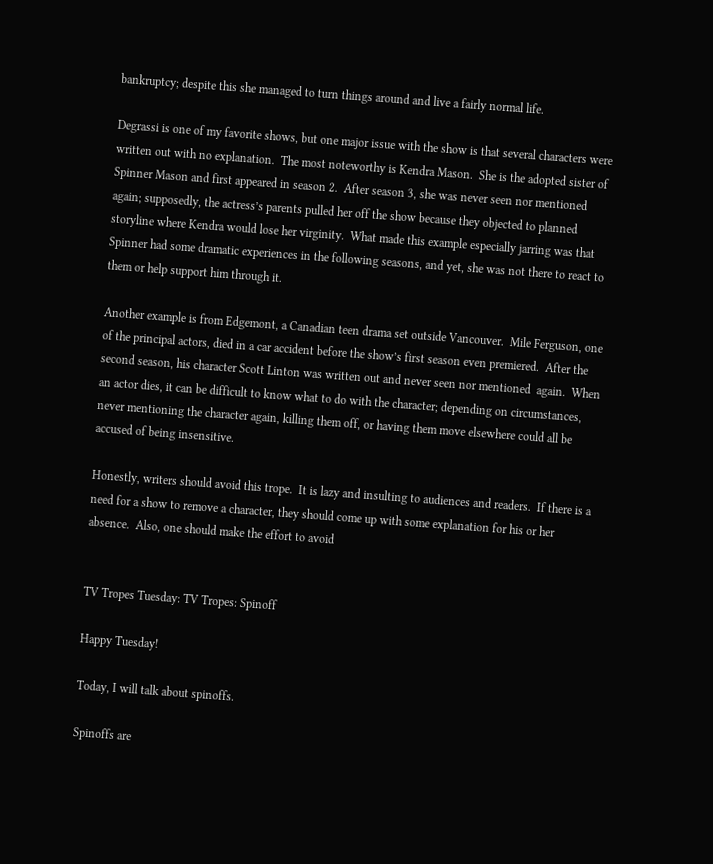bankruptcy; despite this she managed to turn things around and live a fairly normal life.

Degrassi is one of my favorite shows, but one major issue with the show is that several characters were written out with no explanation.  The most noteworthy is Kendra Mason.  She is the adopted sister of Spinner Mason and first appeared in season 2.  After season 3, she was never seen nor mentioned again; supposedly, the actress’s parents pulled her off the show because they objected to planned storyline where Kendra would lose her virginity.  What made this example especially jarring was that Spinner had some dramatic experiences in the following seasons, and yet, she was not there to react to them or help support him through it.

Another example is from Edgemont, a Canadian teen drama set outside Vancouver.  Mile Ferguson, one of the principal actors, died in a car accident before the show’s first season even premiered.  After the second season, his character Scott Linton was written out and never seen nor mentioned  again.  When an actor dies, it can be difficult to know what to do with the character; depending on circumstances, never mentioning the character again, killing them off, or having them move elsewhere could all be accused of being insensitive.

Honestly, writers should avoid this trope.  It is lazy and insulting to audiences and readers.  If there is a need for a show to remove a character, they should come up with some explanation for his or her absence.  Also, one should make the effort to avoid


TV Tropes Tuesday: TV Tropes: Spinoff

Happy Tuesday!

Today, I will talk about spinoffs.

Spinoffs are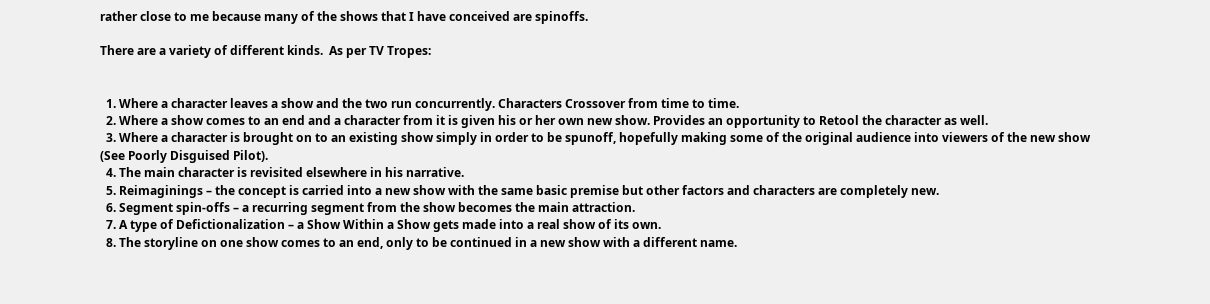rather close to me because many of the shows that I have conceived are spinoffs.

There are a variety of different kinds.  As per TV Tropes:


  1. Where a character leaves a show and the two run concurrently. Characters Crossover from time to time.
  2. Where a show comes to an end and a character from it is given his or her own new show. Provides an opportunity to Retool the character as well.
  3. Where a character is brought on to an existing show simply in order to be spunoff, hopefully making some of the original audience into viewers of the new show (See Poorly Disguised Pilot).
  4. The main character is revisited elsewhere in his narrative.
  5. Reimaginings – the concept is carried into a new show with the same basic premise but other factors and characters are completely new.
  6. Segment spin-offs – a recurring segment from the show becomes the main attraction.
  7. A type of Defictionalization – a Show Within a Show gets made into a real show of its own.
  8. The storyline on one show comes to an end, only to be continued in a new show with a different name.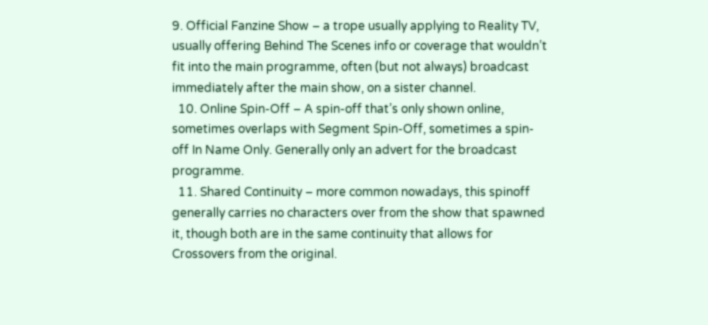9. Official Fanzine Show – a trope usually applying to Reality TV, usually offering Behind The Scenes info or coverage that wouldn’t fit into the main programme, often (but not always) broadcast immediately after the main show, on a sister channel.
  10. Online Spin-Off – A spin-off that’s only shown online, sometimes overlaps with Segment Spin-Off, sometimes a spin-off In Name Only. Generally only an advert for the broadcast programme.
  11. Shared Continuity – more common nowadays, this spinoff generally carries no characters over from the show that spawned it, though both are in the same continuity that allows for Crossovers from the original.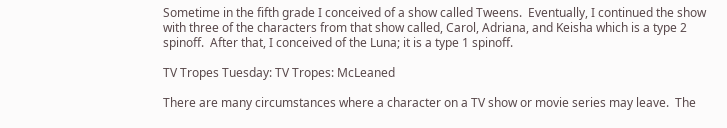Sometime in the fifth grade I conceived of a show called Tweens.  Eventually, I continued the show with three of the characters from that show called, Carol, Adriana, and Keisha which is a type 2 spinoff.  After that, I conceived of the Luna; it is a type 1 spinoff.

TV Tropes Tuesday: TV Tropes: McLeaned

There are many circumstances where a character on a TV show or movie series may leave.  The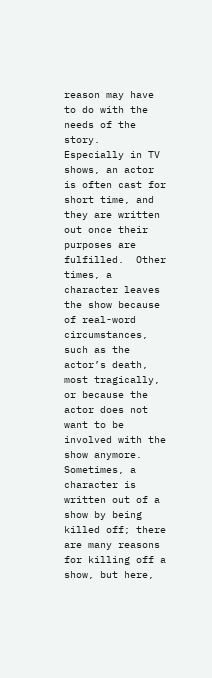reason may have to do with the needs of the story.  Especially in TV shows, an actor is often cast for short time, and they are written out once their purposes are fulfilled.  Other times, a character leaves the show because of real-word circumstances, such as the actor’s death, most tragically, or because the actor does not want to be involved with the show anymore.  Sometimes, a character is written out of a show by being killed off; there are many reasons for killing off a show, but here,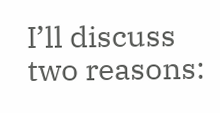I’ll discuss two reasons: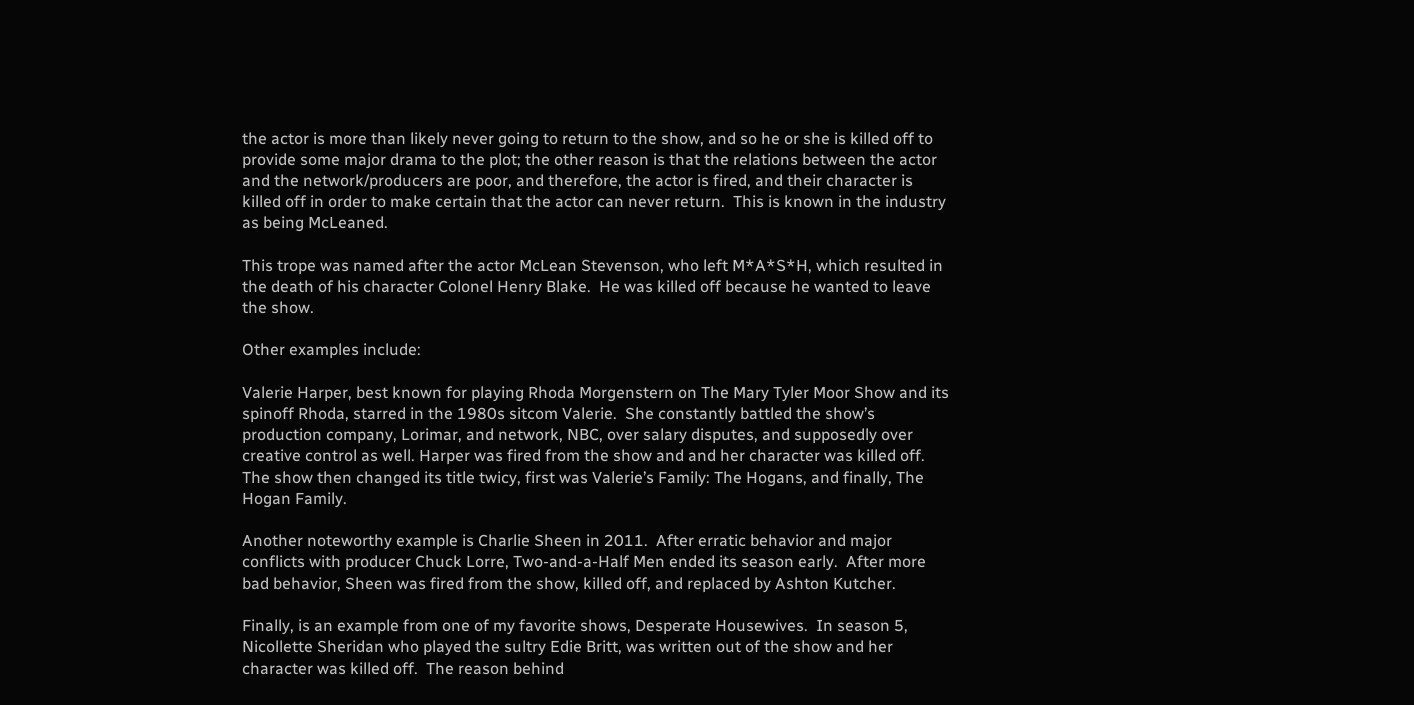the actor is more than likely never going to return to the show, and so he or she is killed off to provide some major drama to the plot; the other reason is that the relations between the actor and the network/producers are poor, and therefore, the actor is fired, and their character is killed off in order to make certain that the actor can never return.  This is known in the industry as being McLeaned.

This trope was named after the actor McLean Stevenson, who left M*A*S*H, which resulted in the death of his character Colonel Henry Blake.  He was killed off because he wanted to leave the show.

Other examples include:

Valerie Harper, best known for playing Rhoda Morgenstern on The Mary Tyler Moor Show and its spinoff Rhoda, starred in the 1980s sitcom Valerie.  She constantly battled the show’s production company, Lorimar, and network, NBC, over salary disputes, and supposedly over creative control as well. Harper was fired from the show and and her character was killed off.  The show then changed its title twicy, first was Valerie’s Family: The Hogans, and finally, The Hogan Family.

Another noteworthy example is Charlie Sheen in 2011.  After erratic behavior and major conflicts with producer Chuck Lorre, Two-and-a-Half Men ended its season early.  After more bad behavior, Sheen was fired from the show, killed off, and replaced by Ashton Kutcher.

Finally, is an example from one of my favorite shows, Desperate Housewives.  In season 5, Nicollette Sheridan who played the sultry Edie Britt, was written out of the show and her character was killed off.  The reason behind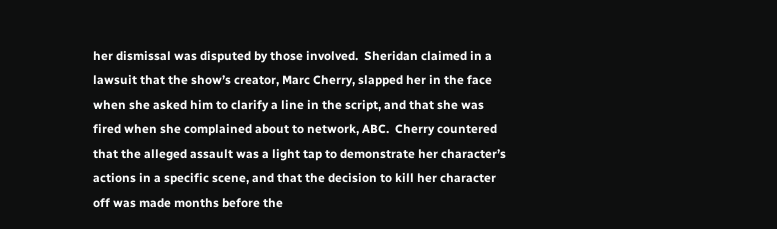her dismissal was disputed by those involved.  Sheridan claimed in a lawsuit that the show’s creator, Marc Cherry, slapped her in the face when she asked him to clarify a line in the script, and that she was fired when she complained about to network, ABC.  Cherry countered that the alleged assault was a light tap to demonstrate her character’s actions in a specific scene, and that the decision to kill her character off was made months before the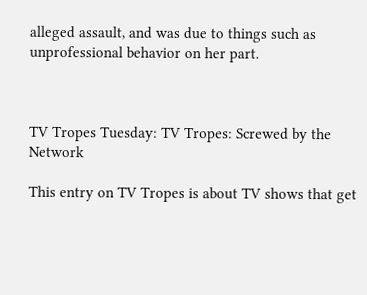alleged assault, and was due to things such as unprofessional behavior on her part.



TV Tropes Tuesday: TV Tropes: Screwed by the Network

This entry on TV Tropes is about TV shows that get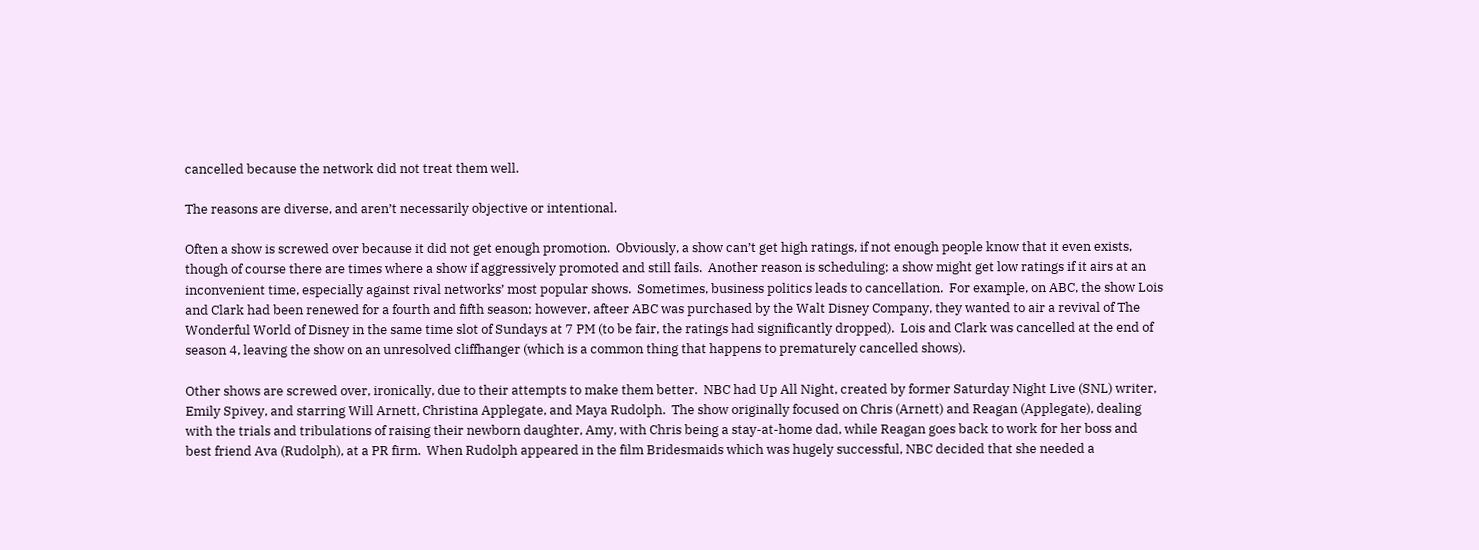cancelled because the network did not treat them well.

The reasons are diverse, and aren’t necessarily objective or intentional.

Often a show is screwed over because it did not get enough promotion.  Obviously, a show can’t get high ratings, if not enough people know that it even exists, though of course there are times where a show if aggressively promoted and still fails.  Another reason is scheduling; a show might get low ratings if it airs at an inconvenient time, especially against rival networks’ most popular shows.  Sometimes, business politics leads to cancellation.  For example, on ABC, the show Lois and Clark had been renewed for a fourth and fifth season; however, afteer ABC was purchased by the Walt Disney Company, they wanted to air a revival of The Wonderful World of Disney in the same time slot of Sundays at 7 PM (to be fair, the ratings had significantly dropped).  Lois and Clark was cancelled at the end of season 4, leaving the show on an unresolved cliffhanger (which is a common thing that happens to prematurely cancelled shows).

Other shows are screwed over, ironically, due to their attempts to make them better.  NBC had Up All Night, created by former Saturday Night Live (SNL) writer, Emily Spivey, and starring Will Arnett, Christina Applegate, and Maya Rudolph.  The show originally focused on Chris (Arnett) and Reagan (Applegate), dealing with the trials and tribulations of raising their newborn daughter, Amy, with Chris being a stay-at-home dad, while Reagan goes back to work for her boss and best friend Ava (Rudolph), at a PR firm.  When Rudolph appeared in the film Bridesmaids which was hugely successful, NBC decided that she needed a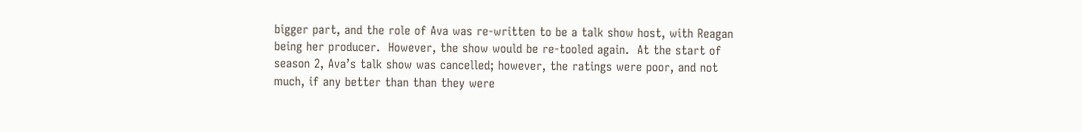bigger part, and the role of Ava was re-written to be a talk show host, with Reagan being her producer.  However, the show would be re-tooled again.  At the start of season 2, Ava’s talk show was cancelled; however, the ratings were poor, and not much, if any better than than they were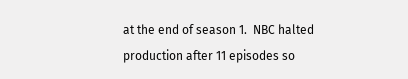at the end of season 1.  NBC halted production after 11 episodes so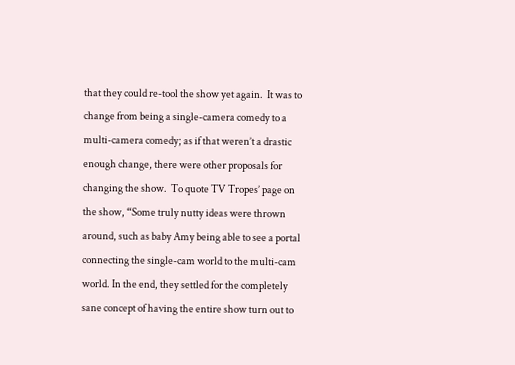that they could re-tool the show yet again.  It was to change from being a single-camera comedy to a multi-camera comedy; as if that weren’t a drastic enough change, there were other proposals for changing the show.  To quote TV Tropes’ page on the show, “Some truly nutty ideas were thrown around, such as baby Amy being able to see a portal connecting the single-cam world to the multi-cam world. In the end, they settled for the completely sane concept of having the entire show turn out to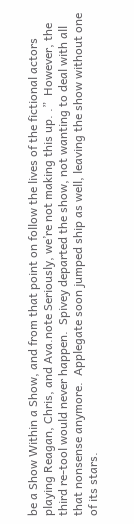be a Show Within a Show, and from that point on follow the lives of the fictional actors playing Reagan, Chris, and Ava.note Seriously, we’re not making this up. .”  However, the third re-tool would never happen.  Spivey departed the show, not wanting to deal with all that nonsense anymore.  Applegate soon jumped ship as well, leaving the show without one of its stars.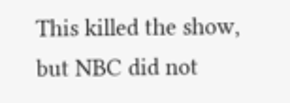This killed the show, but NBC did not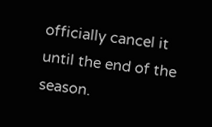officially cancel it until the end of the season.